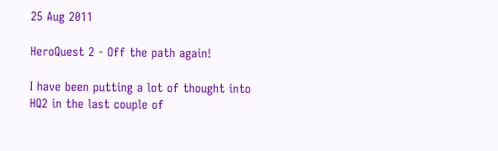25 Aug 2011

HeroQuest 2 - Off the path again!

I have been putting a lot of thought into HQ2 in the last couple of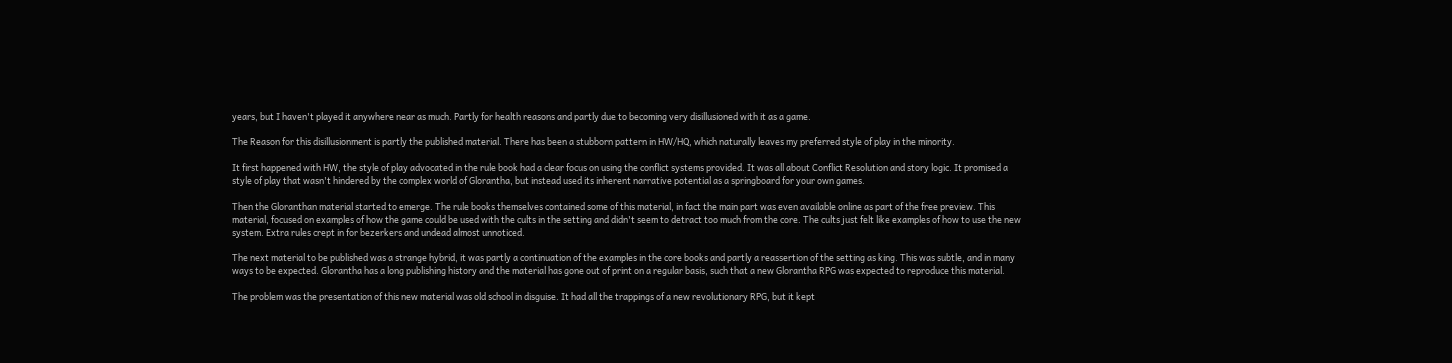years, but I haven't played it anywhere near as much. Partly for health reasons and partly due to becoming very disillusioned with it as a game.

The Reason for this disillusionment is partly the published material. There has been a stubborn pattern in HW/HQ, which naturally leaves my preferred style of play in the minority.

It first happened with HW, the style of play advocated in the rule book had a clear focus on using the conflict systems provided. It was all about Conflict Resolution and story logic. It promised a style of play that wasn't hindered by the complex world of Glorantha, but instead used its inherent narrative potential as a springboard for your own games.

Then the Gloranthan material started to emerge. The rule books themselves contained some of this material, in fact the main part was even available online as part of the free preview. This material, focused on examples of how the game could be used with the cults in the setting and didn't seem to detract too much from the core. The cults just felt like examples of how to use the new system. Extra rules crept in for bezerkers and undead almost unnoticed.

The next material to be published was a strange hybrid, it was partly a continuation of the examples in the core books and partly a reassertion of the setting as king. This was subtle, and in many ways to be expected. Glorantha has a long publishing history and the material has gone out of print on a regular basis, such that a new Glorantha RPG was expected to reproduce this material.

The problem was the presentation of this new material was old school in disguise. It had all the trappings of a new revolutionary RPG, but it kept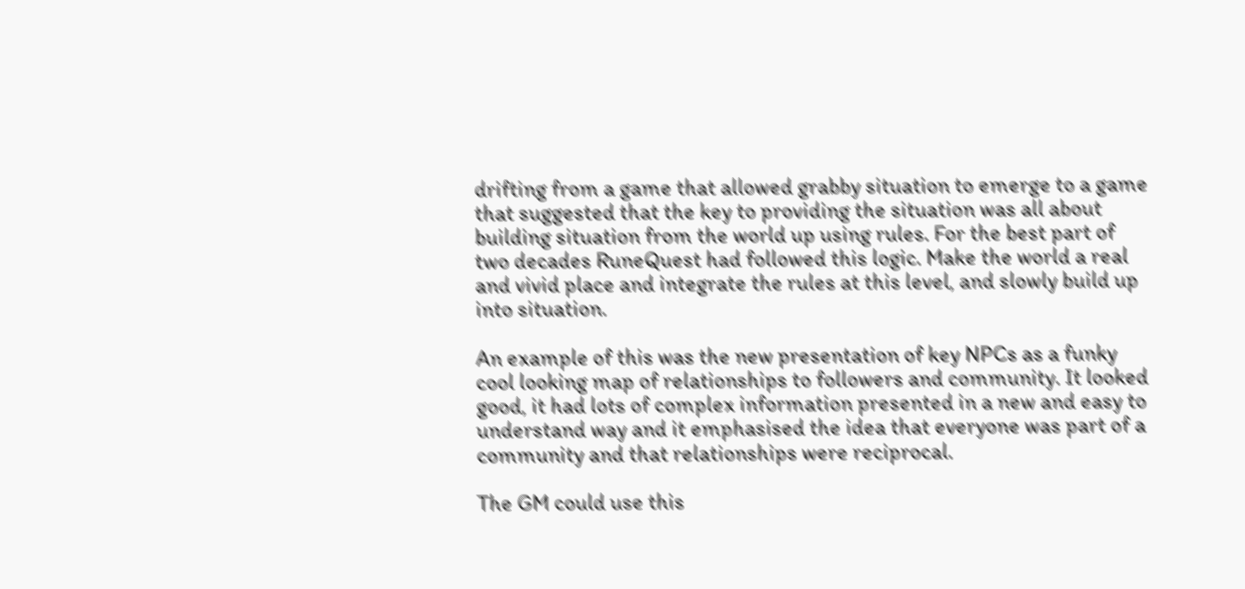drifting from a game that allowed grabby situation to emerge to a game that suggested that the key to providing the situation was all about building situation from the world up using rules. For the best part of two decades RuneQuest had followed this logic. Make the world a real and vivid place and integrate the rules at this level, and slowly build up into situation.

An example of this was the new presentation of key NPCs as a funky cool looking map of relationships to followers and community. It looked good, it had lots of complex information presented in a new and easy to understand way and it emphasised the idea that everyone was part of a community and that relationships were reciprocal.

The GM could use this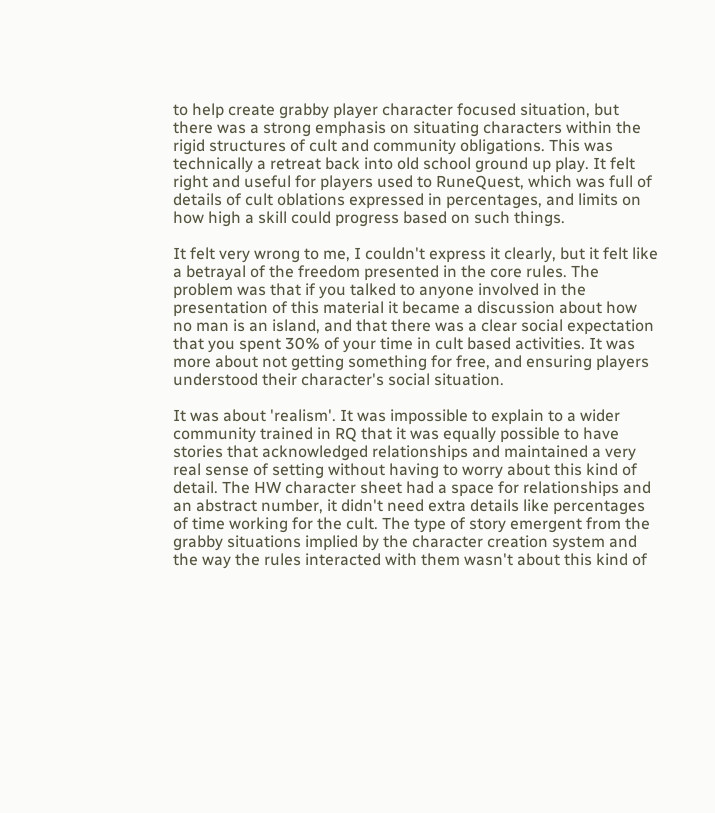to help create grabby player character focused situation, but there was a strong emphasis on situating characters within the rigid structures of cult and community obligations. This was technically a retreat back into old school ground up play. It felt right and useful for players used to RuneQuest, which was full of details of cult oblations expressed in percentages, and limits on how high a skill could progress based on such things.

It felt very wrong to me, I couldn't express it clearly, but it felt like a betrayal of the freedom presented in the core rules. The problem was that if you talked to anyone involved in the presentation of this material it became a discussion about how no man is an island, and that there was a clear social expectation that you spent 30% of your time in cult based activities. It was more about not getting something for free, and ensuring players understood their character's social situation.

It was about 'realism'. It was impossible to explain to a wider community trained in RQ that it was equally possible to have stories that acknowledged relationships and maintained a very real sense of setting without having to worry about this kind of detail. The HW character sheet had a space for relationships and an abstract number, it didn't need extra details like percentages of time working for the cult. The type of story emergent from the grabby situations implied by the character creation system and the way the rules interacted with them wasn't about this kind of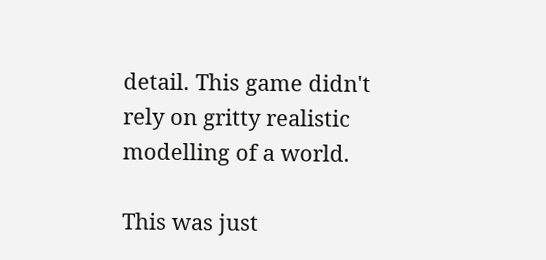detail. This game didn't rely on gritty realistic modelling of a world.

This was just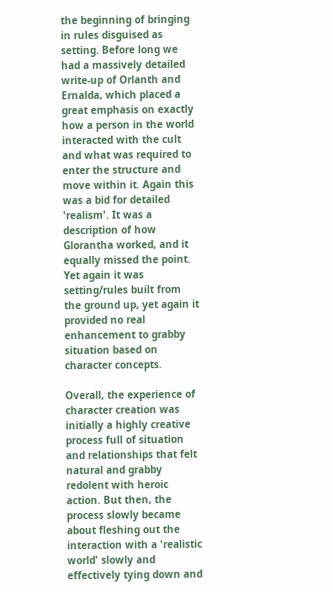the beginning of bringing in rules disguised as setting. Before long we had a massively detailed write-up of Orlanth and Ernalda, which placed a great emphasis on exactly how a person in the world interacted with the cult and what was required to enter the structure and move within it. Again this was a bid for detailed 'realism'. It was a description of how Glorantha worked, and it equally missed the point. Yet again it was setting/rules built from the ground up, yet again it provided no real enhancement to grabby situation based on character concepts.

Overall, the experience of character creation was initially a highly creative process full of situation and relationships that felt natural and grabby redolent with heroic action. But then, the process slowly became about fleshing out the interaction with a 'realistic world' slowly and effectively tying down and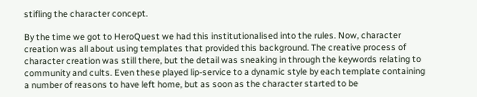stifling the character concept.

By the time we got to HeroQuest we had this institutionalised into the rules. Now, character creation was all about using templates that provided this background. The creative process of character creation was still there, but the detail was sneaking in through the keywords relating to community and cults. Even these played lip-service to a dynamic style by each template containing a number of reasons to have left home, but as soon as the character started to be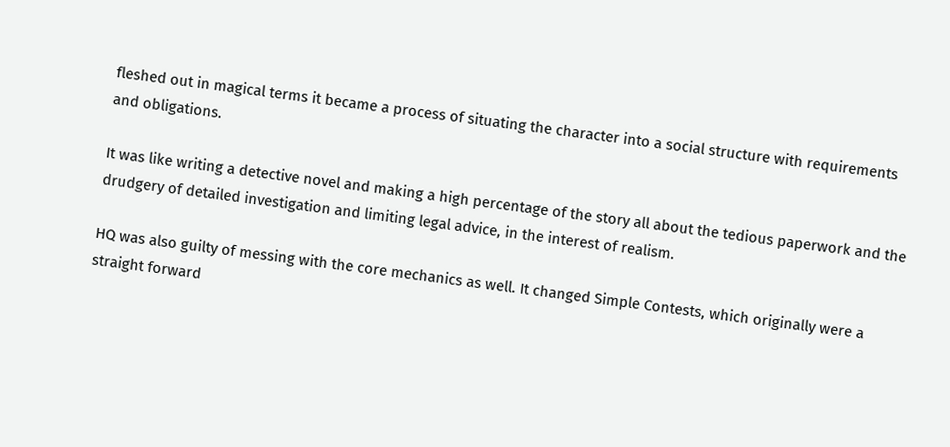fleshed out in magical terms it became a process of situating the character into a social structure with requirements and obligations.

It was like writing a detective novel and making a high percentage of the story all about the tedious paperwork and the drudgery of detailed investigation and limiting legal advice, in the interest of realism.

HQ was also guilty of messing with the core mechanics as well. It changed Simple Contests, which originally were a straight forward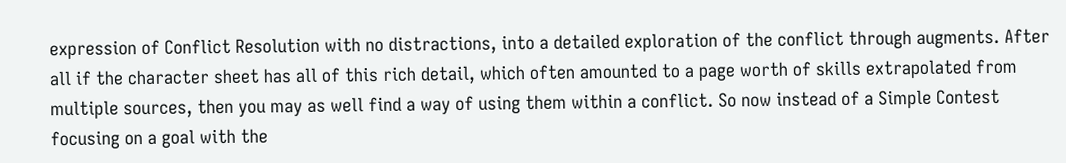expression of Conflict Resolution with no distractions, into a detailed exploration of the conflict through augments. After all if the character sheet has all of this rich detail, which often amounted to a page worth of skills extrapolated from multiple sources, then you may as well find a way of using them within a conflict. So now instead of a Simple Contest focusing on a goal with the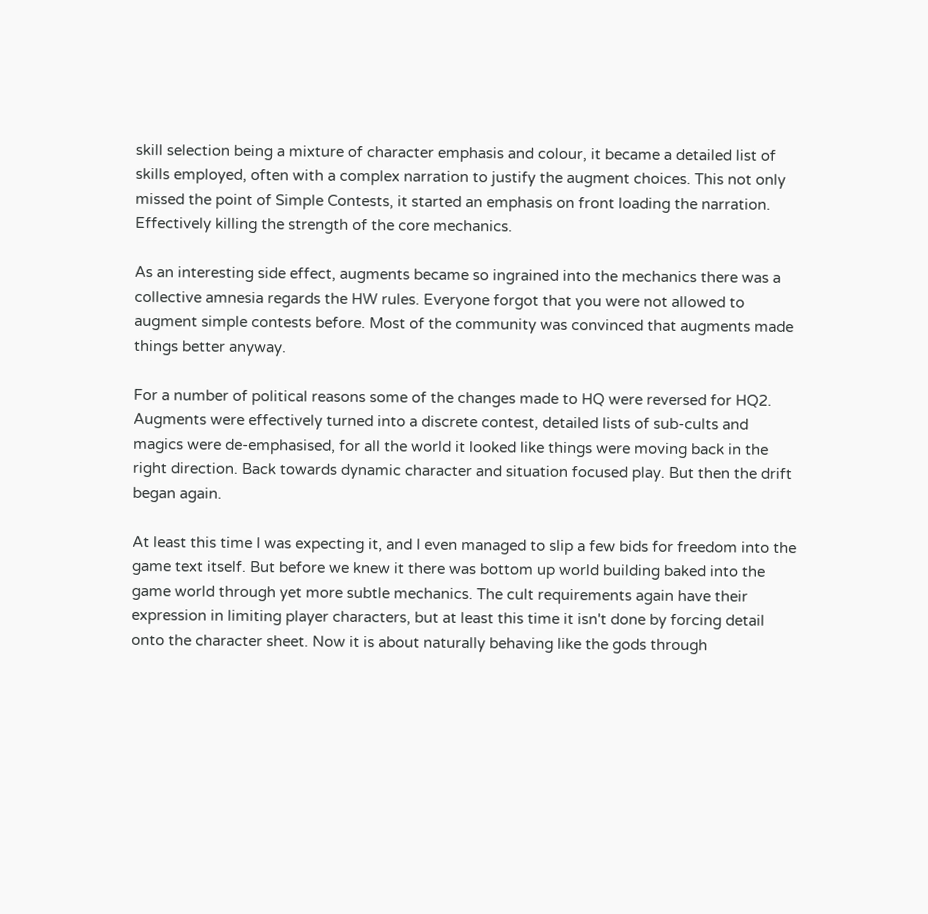skill selection being a mixture of character emphasis and colour, it became a detailed list of skills employed, often with a complex narration to justify the augment choices. This not only missed the point of Simple Contests, it started an emphasis on front loading the narration. Effectively killing the strength of the core mechanics.

As an interesting side effect, augments became so ingrained into the mechanics there was a collective amnesia regards the HW rules. Everyone forgot that you were not allowed to augment simple contests before. Most of the community was convinced that augments made things better anyway.

For a number of political reasons some of the changes made to HQ were reversed for HQ2. Augments were effectively turned into a discrete contest, detailed lists of sub-cults and magics were de-emphasised, for all the world it looked like things were moving back in the right direction. Back towards dynamic character and situation focused play. But then the drift began again.

At least this time I was expecting it, and I even managed to slip a few bids for freedom into the game text itself. But before we knew it there was bottom up world building baked into the game world through yet more subtle mechanics. The cult requirements again have their expression in limiting player characters, but at least this time it isn't done by forcing detail onto the character sheet. Now it is about naturally behaving like the gods through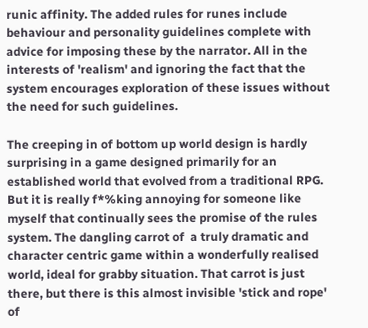runic affinity. The added rules for runes include behaviour and personality guidelines complete with advice for imposing these by the narrator. All in the interests of 'realism' and ignoring the fact that the system encourages exploration of these issues without the need for such guidelines.

The creeping in of bottom up world design is hardly surprising in a game designed primarily for an established world that evolved from a traditional RPG. But it is really f*%king annoying for someone like myself that continually sees the promise of the rules system. The dangling carrot of  a truly dramatic and character centric game within a wonderfully realised world, ideal for grabby situation. That carrot is just there, but there is this almost invisible 'stick and rope' of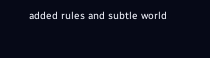added rules and subtle world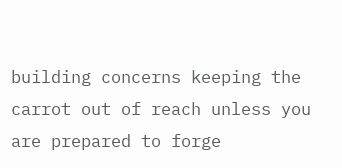building concerns keeping the carrot out of reach unless you are prepared to forge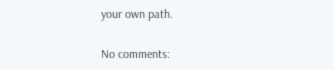your own path.

No comments: